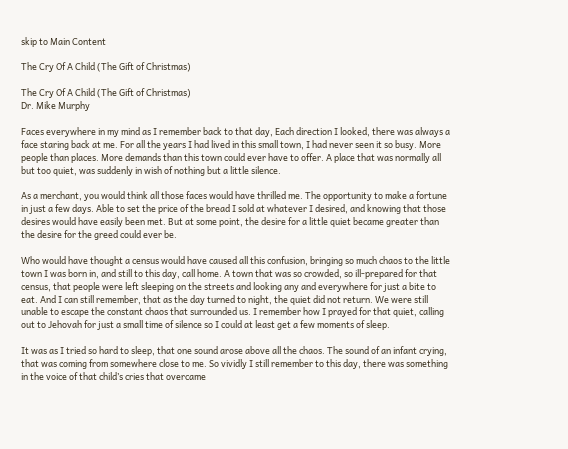skip to Main Content

The Cry Of A Child (The Gift of Christmas)

The Cry Of A Child (The Gift of Christmas)
Dr. Mike Murphy

Faces everywhere in my mind as I remember back to that day, Each direction I looked, there was always a face staring back at me. For all the years I had lived in this small town, I had never seen it so busy. More people than places. More demands than this town could ever have to offer. A place that was normally all but too quiet, was suddenly in wish of nothing but a little silence.

As a merchant, you would think all those faces would have thrilled me. The opportunity to make a fortune in just a few days. Able to set the price of the bread I sold at whatever I desired, and knowing that those desires would have easily been met. But at some point, the desire for a little quiet became greater than the desire for the greed could ever be.

Who would have thought a census would have caused all this confusion, bringing so much chaos to the little town I was born in, and still to this day, call home. A town that was so crowded, so ill-prepared for that census, that people were left sleeping on the streets and looking any and everywhere for just a bite to eat. And I can still remember, that as the day turned to night, the quiet did not return. We were still unable to escape the constant chaos that surrounded us. I remember how I prayed for that quiet, calling out to Jehovah for just a small time of silence so I could at least get a few moments of sleep.

It was as I tried so hard to sleep, that one sound arose above all the chaos. The sound of an infant crying, that was coming from somewhere close to me. So vividly I still remember to this day, there was something in the voice of that child’s cries that overcame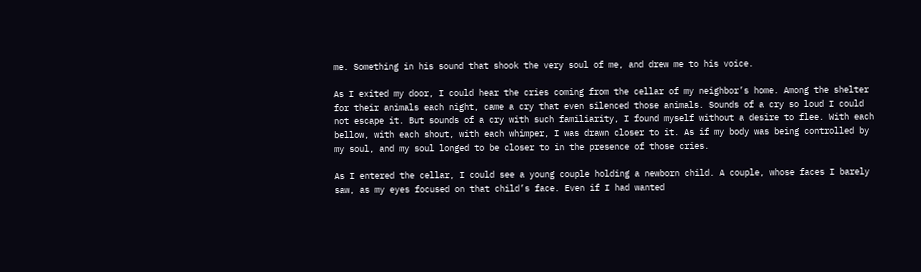me. Something in his sound that shook the very soul of me, and drew me to his voice.

As I exited my door, I could hear the cries coming from the cellar of my neighbor’s home. Among the shelter for their animals each night, came a cry that even silenced those animals. Sounds of a cry so loud I could not escape it. But sounds of a cry with such familiarity, I found myself without a desire to flee. With each bellow, with each shout, with each whimper, I was drawn closer to it. As if my body was being controlled by my soul, and my soul longed to be closer to in the presence of those cries.

As I entered the cellar, I could see a young couple holding a newborn child. A couple, whose faces I barely saw, as my eyes focused on that child’s face. Even if I had wanted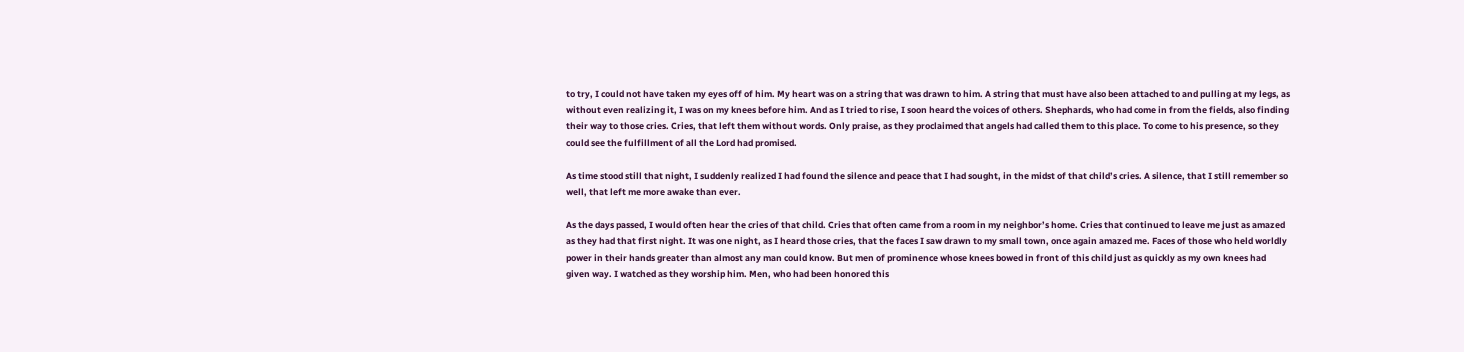to try, I could not have taken my eyes off of him. My heart was on a string that was drawn to him. A string that must have also been attached to and pulling at my legs, as without even realizing it, I was on my knees before him. And as I tried to rise, I soon heard the voices of others. Shephards, who had come in from the fields, also finding their way to those cries. Cries, that left them without words. Only praise, as they proclaimed that angels had called them to this place. To come to his presence, so they could see the fulfillment of all the Lord had promised.

As time stood still that night, I suddenly realized I had found the silence and peace that I had sought, in the midst of that child’s cries. A silence, that I still remember so well, that left me more awake than ever.

As the days passed, I would often hear the cries of that child. Cries that often came from a room in my neighbor’s home. Cries that continued to leave me just as amazed as they had that first night. It was one night, as I heard those cries, that the faces I saw drawn to my small town, once again amazed me. Faces of those who held worldly power in their hands greater than almost any man could know. But men of prominence whose knees bowed in front of this child just as quickly as my own knees had given way. I watched as they worship him. Men, who had been honored this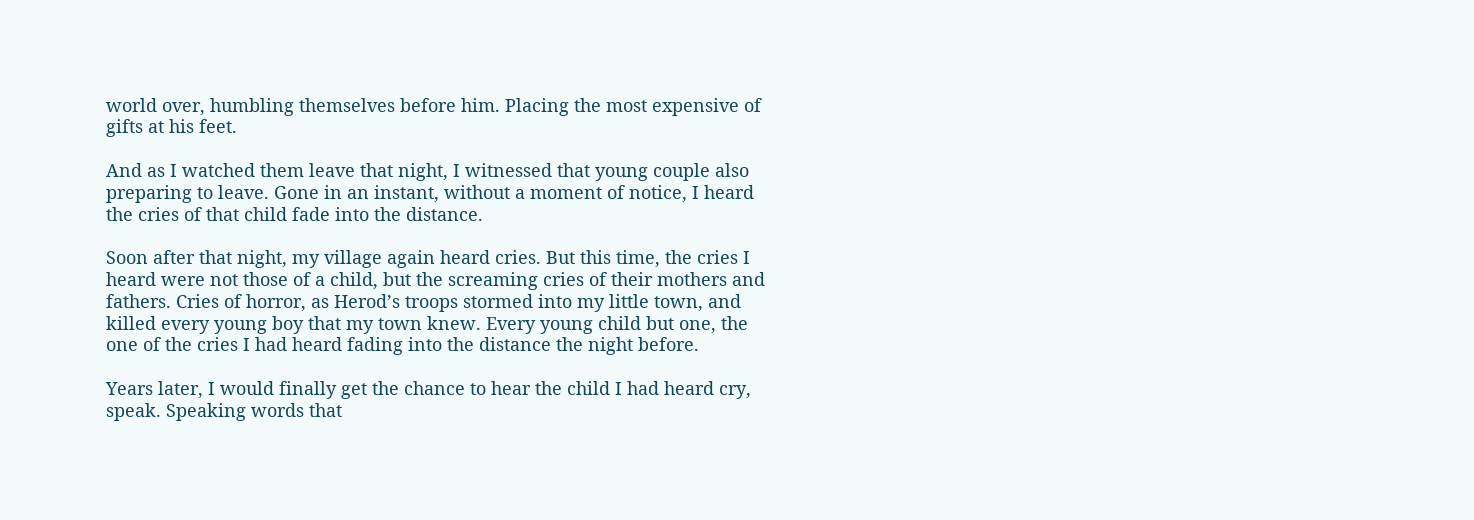world over, humbling themselves before him. Placing the most expensive of gifts at his feet.

And as I watched them leave that night, I witnessed that young couple also preparing to leave. Gone in an instant, without a moment of notice, I heard the cries of that child fade into the distance.

Soon after that night, my village again heard cries. But this time, the cries I heard were not those of a child, but the screaming cries of their mothers and fathers. Cries of horror, as Herod’s troops stormed into my little town, and killed every young boy that my town knew. Every young child but one, the one of the cries I had heard fading into the distance the night before.

Years later, I would finally get the chance to hear the child I had heard cry, speak. Speaking words that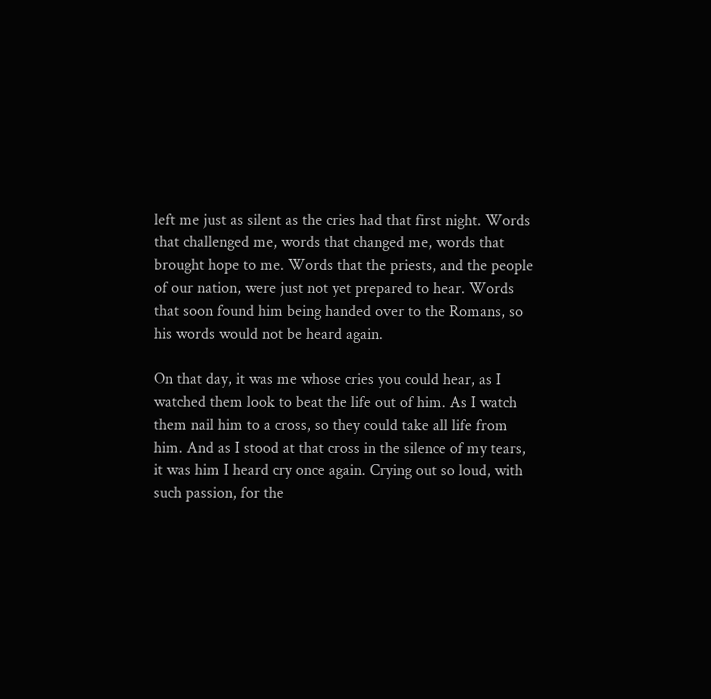left me just as silent as the cries had that first night. Words that challenged me, words that changed me, words that brought hope to me. Words that the priests, and the people of our nation, were just not yet prepared to hear. Words that soon found him being handed over to the Romans, so his words would not be heard again.

On that day, it was me whose cries you could hear, as I watched them look to beat the life out of him. As I watch them nail him to a cross, so they could take all life from him. And as I stood at that cross in the silence of my tears, it was him I heard cry once again. Crying out so loud, with such passion, for the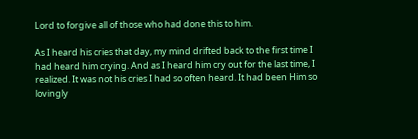Lord to forgive all of those who had done this to him.

As I heard his cries that day, my mind drifted back to the first time I had heard him crying. And as I heard him cry out for the last time, I realized. It was not his cries I had so often heard. It had been Him so lovingly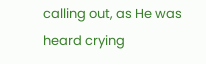calling out, as He was heard crying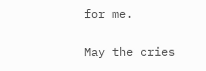for me.

May the cries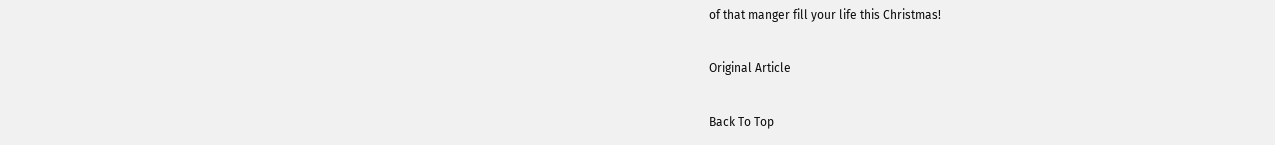of that manger fill your life this Christmas!

Original Article

Back To Top